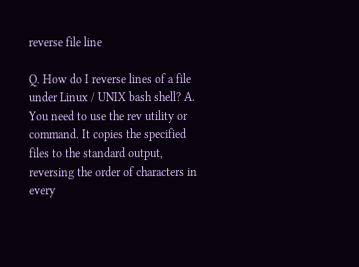reverse file line

Q. How do I reverse lines of a file under Linux / UNIX bash shell? A. You need to use the rev utility or command. It copies the specified files to the standard output, reversing the order of characters in every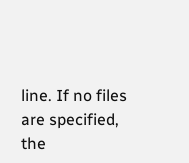line. If no files are specified, the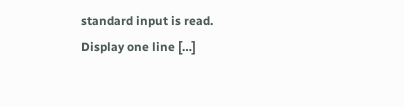standard input is read. Display one line […]